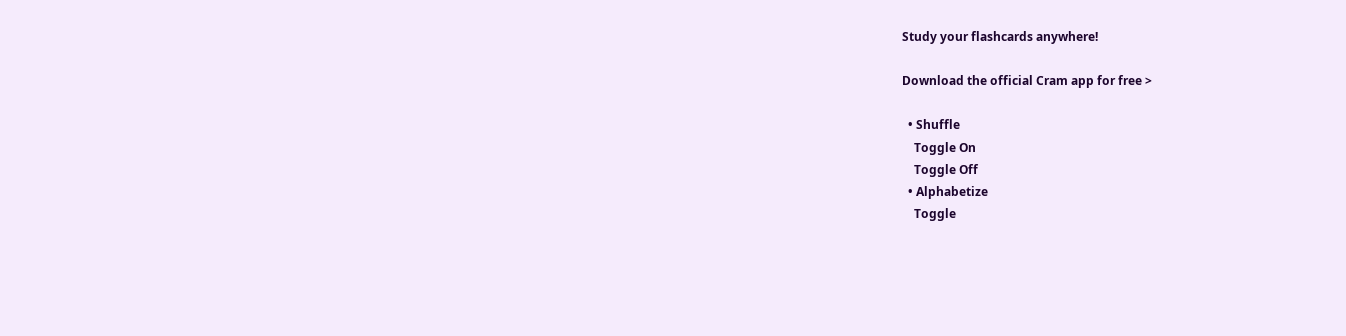Study your flashcards anywhere!

Download the official Cram app for free >

  • Shuffle
    Toggle On
    Toggle Off
  • Alphabetize
    Toggle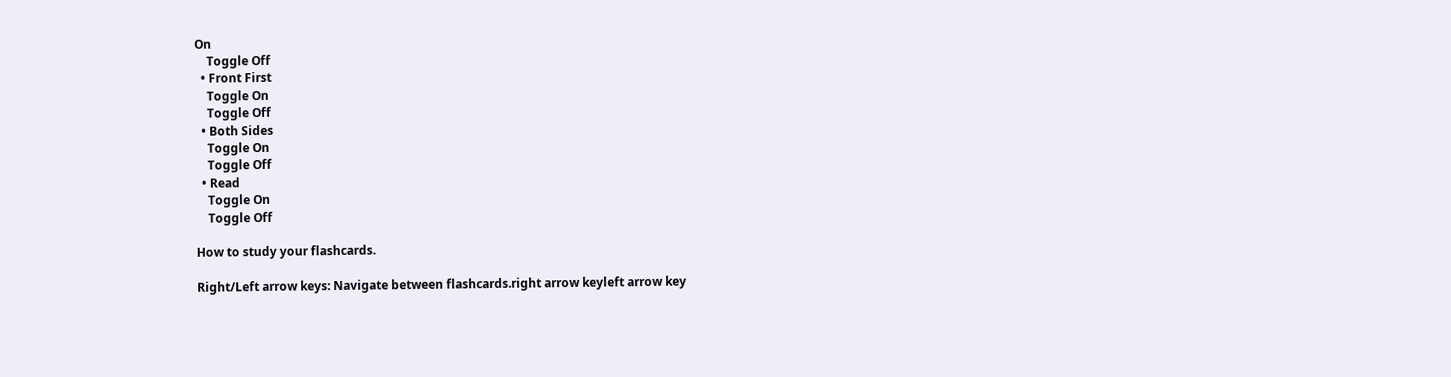On
    Toggle Off
  • Front First
    Toggle On
    Toggle Off
  • Both Sides
    Toggle On
    Toggle Off
  • Read
    Toggle On
    Toggle Off

How to study your flashcards.

Right/Left arrow keys: Navigate between flashcards.right arrow keyleft arrow key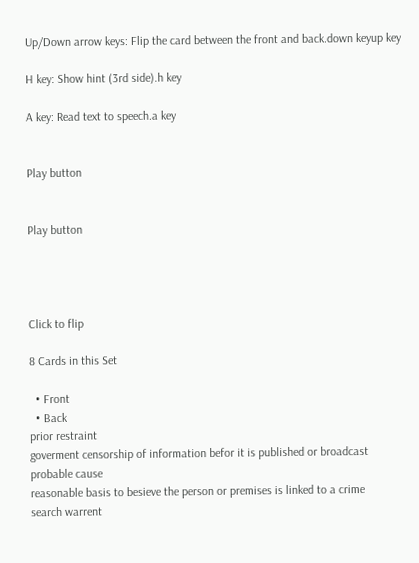Up/Down arrow keys: Flip the card between the front and back.down keyup key

H key: Show hint (3rd side).h key

A key: Read text to speech.a key


Play button


Play button




Click to flip

8 Cards in this Set

  • Front
  • Back
prior restraint
goverment censorship of information befor it is published or broadcast
probable cause
reasonable basis to besieve the person or premises is linked to a crime
search warrent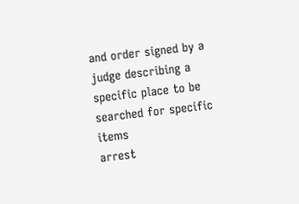and order signed by a judge describing a specific place to be searched for specific items
arrest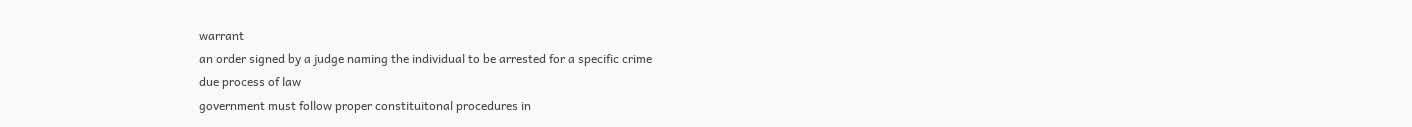warrant
an order signed by a judge naming the individual to be arrested for a specific crime
due process of law
government must follow proper constituitonal procedures in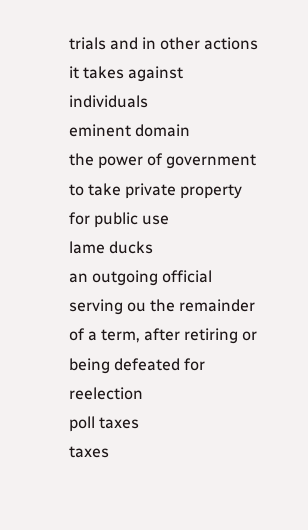trials and in other actions it takes against individuals
eminent domain
the power of government to take private property for public use
lame ducks
an outgoing official serving ou the remainder of a term, after retiring or being defeated for reelection
poll taxes
taxes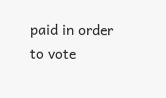paid in order to vote